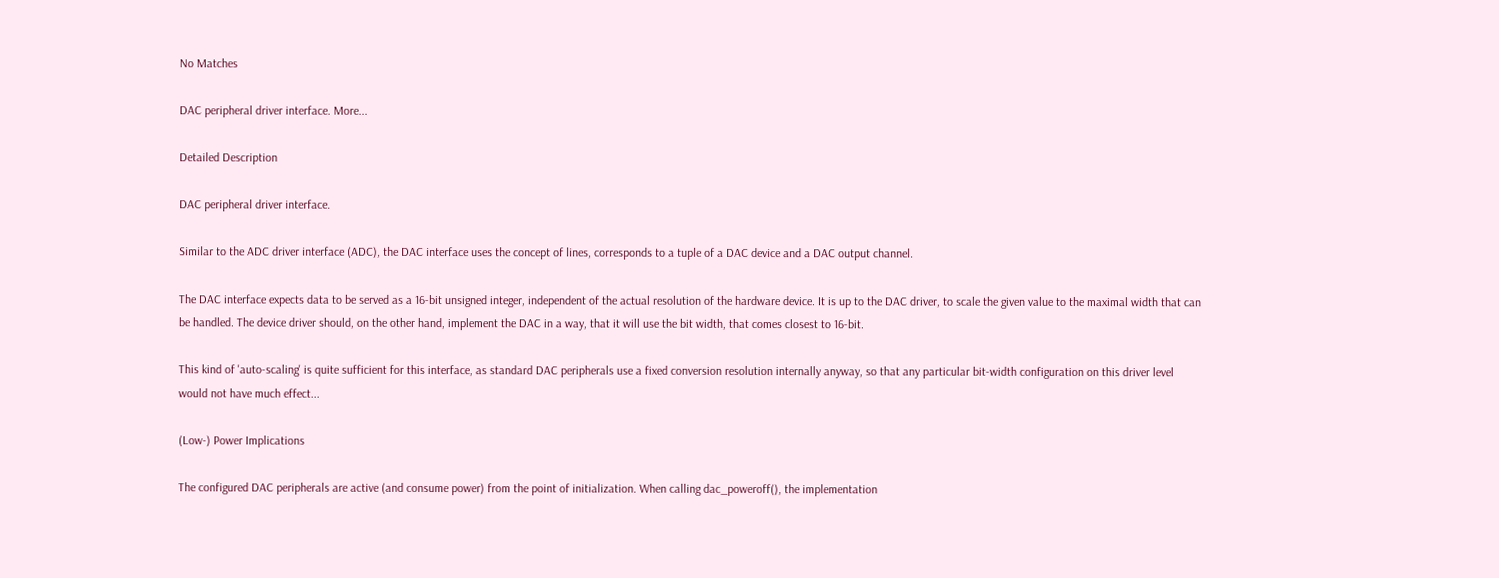No Matches

DAC peripheral driver interface. More...

Detailed Description

DAC peripheral driver interface.

Similar to the ADC driver interface (ADC), the DAC interface uses the concept of lines, corresponds to a tuple of a DAC device and a DAC output channel.

The DAC interface expects data to be served as a 16-bit unsigned integer, independent of the actual resolution of the hardware device. It is up to the DAC driver, to scale the given value to the maximal width that can be handled. The device driver should, on the other hand, implement the DAC in a way, that it will use the bit width, that comes closest to 16-bit.

This kind of 'auto-scaling' is quite sufficient for this interface, as standard DAC peripherals use a fixed conversion resolution internally anyway, so that any particular bit-width configuration on this driver level would not have much effect...

(Low-) Power Implications

The configured DAC peripherals are active (and consume power) from the point of initialization. When calling dac_poweroff(), the implementation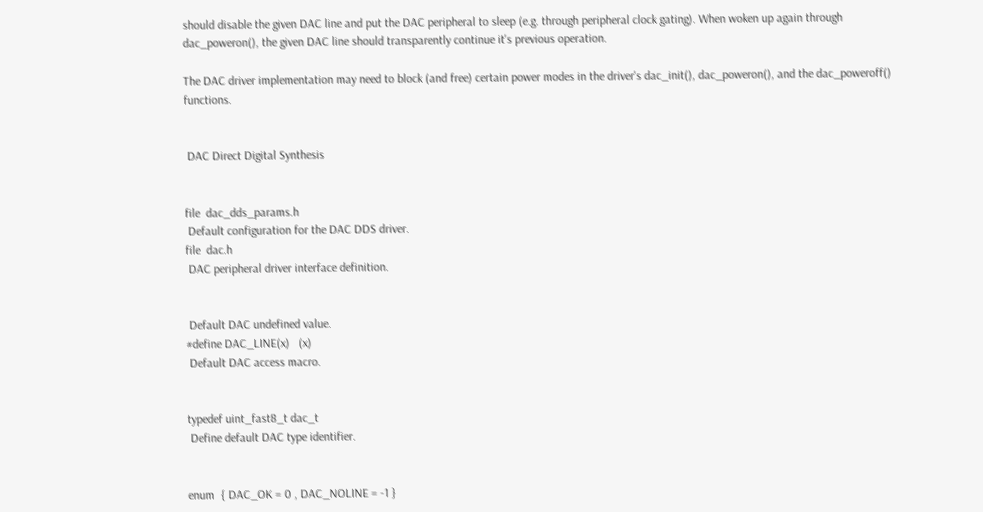should disable the given DAC line and put the DAC peripheral to sleep (e.g. through peripheral clock gating). When woken up again through dac_poweron(), the given DAC line should transparently continue it's previous operation.

The DAC driver implementation may need to block (and free) certain power modes in the driver's dac_init(), dac_poweron(), and the dac_poweroff() functions.


 DAC Direct Digital Synthesis


file  dac_dds_params.h
 Default configuration for the DAC DDS driver.
file  dac.h
 DAC peripheral driver interface definition.


 Default DAC undefined value.
#define DAC_LINE(x)   (x)
 Default DAC access macro.


typedef uint_fast8_t dac_t
 Define default DAC type identifier.


enum  { DAC_OK = 0 , DAC_NOLINE = -1 }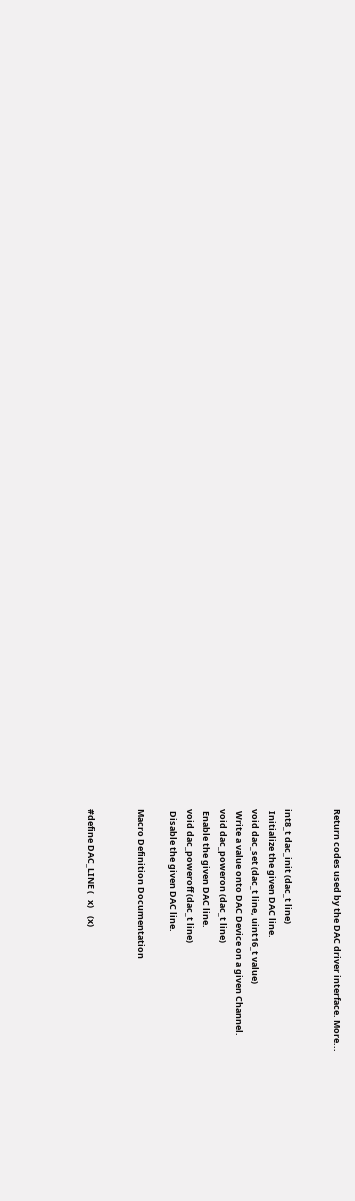Return codes used by the DAC driver interface. More...


int8_t dac_init (dac_t line)
 Initialize the given DAC line.
void dac_set (dac_t line, uint16_t value)
 Write a value onto DAC Device on a given Channel.
void dac_poweron (dac_t line)
 Enable the given DAC line.
void dac_poweroff (dac_t line)
 Disable the given DAC line.

Macro Definition Documentation


#define DAC_LINE (   x)    (x)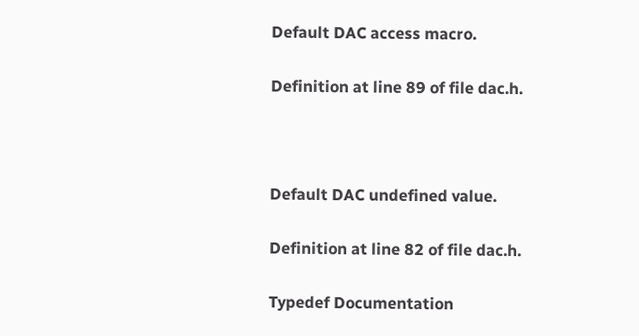Default DAC access macro.

Definition at line 89 of file dac.h.



Default DAC undefined value.

Definition at line 82 of file dac.h.

Typedef Documentation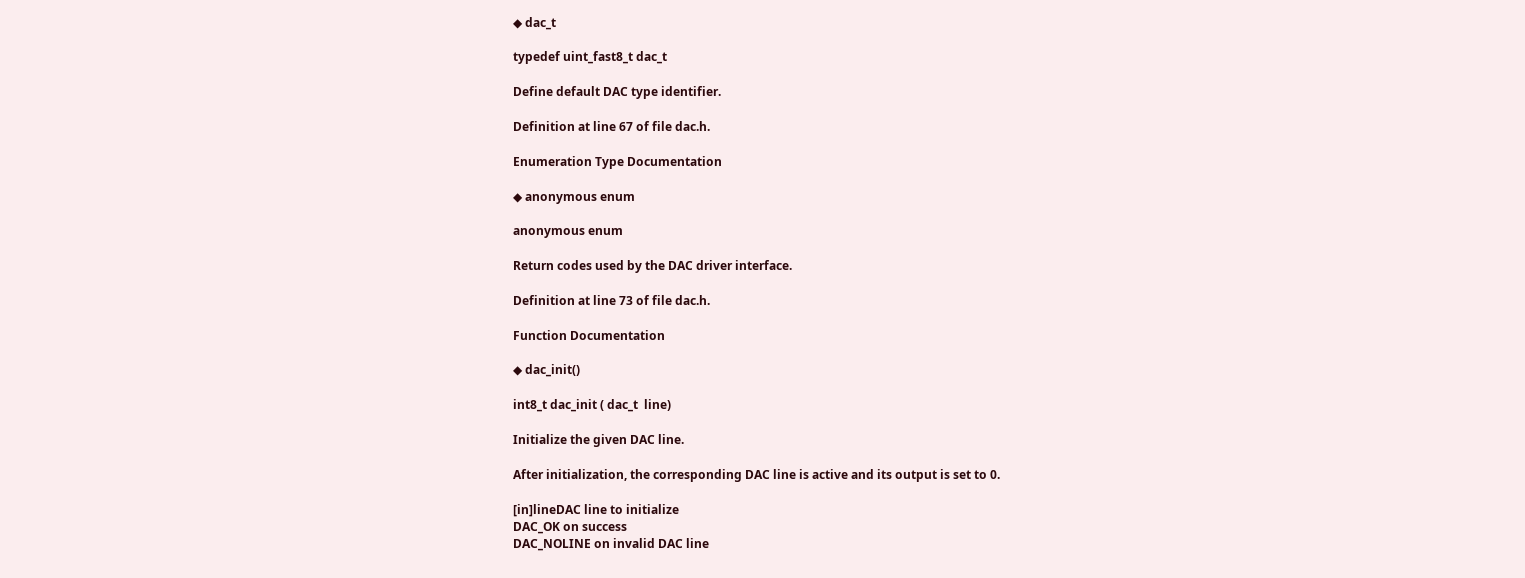◆ dac_t

typedef uint_fast8_t dac_t

Define default DAC type identifier.

Definition at line 67 of file dac.h.

Enumeration Type Documentation

◆ anonymous enum

anonymous enum

Return codes used by the DAC driver interface.

Definition at line 73 of file dac.h.

Function Documentation

◆ dac_init()

int8_t dac_init ( dac_t  line)

Initialize the given DAC line.

After initialization, the corresponding DAC line is active and its output is set to 0.

[in]lineDAC line to initialize
DAC_OK on success
DAC_NOLINE on invalid DAC line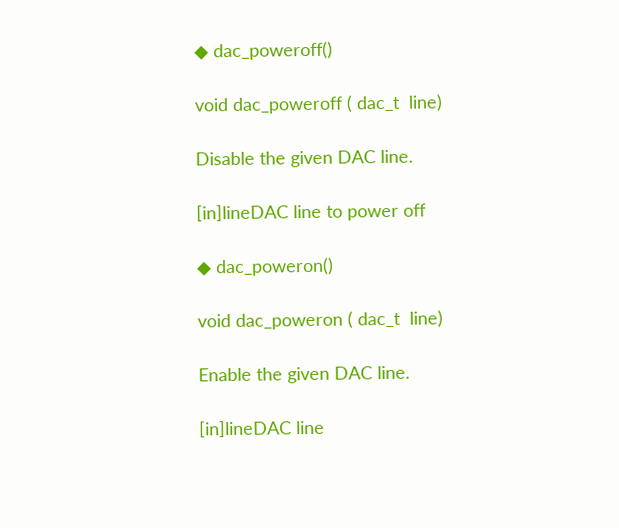◆ dac_poweroff()

void dac_poweroff ( dac_t  line)

Disable the given DAC line.

[in]lineDAC line to power off

◆ dac_poweron()

void dac_poweron ( dac_t  line)

Enable the given DAC line.

[in]lineDAC line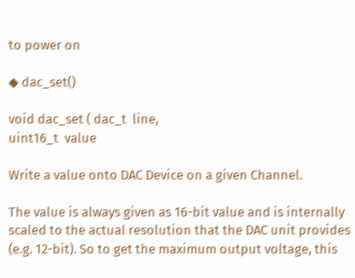to power on

◆ dac_set()

void dac_set ( dac_t  line,
uint16_t  value

Write a value onto DAC Device on a given Channel.

The value is always given as 16-bit value and is internally scaled to the actual resolution that the DAC unit provides (e.g. 12-bit). So to get the maximum output voltage, this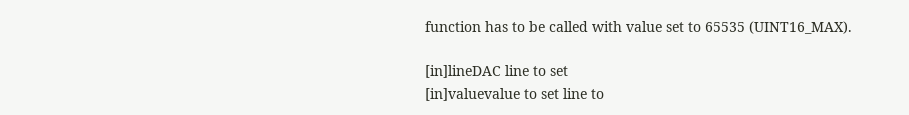function has to be called with value set to 65535 (UINT16_MAX).

[in]lineDAC line to set
[in]valuevalue to set line to